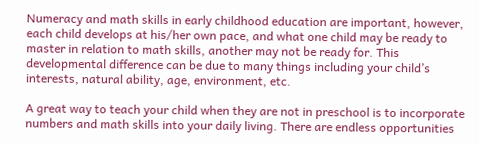Numeracy and math skills in early childhood education are important, however, each child develops at his/her own pace, and what one child may be ready to master in relation to math skills, another may not be ready for. This developmental difference can be due to many things including your child’s interests, natural ability, age, environment, etc.

A great way to teach your child when they are not in preschool is to incorporate numbers and math skills into your daily living. There are endless opportunities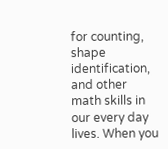for counting, shape identification, and other math skills in our every day lives. When you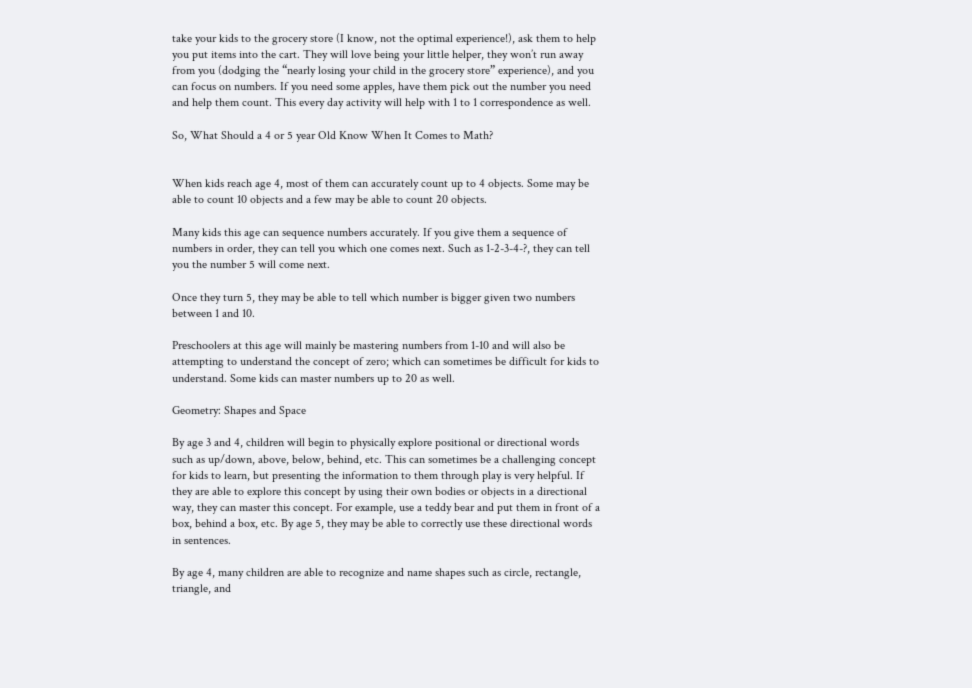take your kids to the grocery store (I know, not the optimal experience!), ask them to help you put items into the cart. They will love being your little helper, they won’t run away from you (dodging the “nearly losing your child in the grocery store” experience), and you can focus on numbers. If you need some apples, have them pick out the number you need and help them count. This every day activity will help with 1 to 1 correspondence as well.

So, What Should a 4 or 5 year Old Know When It Comes to Math?


When kids reach age 4, most of them can accurately count up to 4 objects. Some may be able to count 10 objects and a few may be able to count 20 objects.

Many kids this age can sequence numbers accurately. If you give them a sequence of numbers in order, they can tell you which one comes next. Such as 1-2-3-4-?, they can tell you the number 5 will come next.

Once they turn 5, they may be able to tell which number is bigger given two numbers between 1 and 10.

Preschoolers at this age will mainly be mastering numbers from 1-10 and will also be attempting to understand the concept of zero; which can sometimes be difficult for kids to understand. Some kids can master numbers up to 20 as well.

Geometry: Shapes and Space

By age 3 and 4, children will begin to physically explore positional or directional words such as up/down, above, below, behind, etc. This can sometimes be a challenging concept for kids to learn, but presenting the information to them through play is very helpful. If they are able to explore this concept by using their own bodies or objects in a directional way, they can master this concept. For example, use a teddy bear and put them in front of a box, behind a box, etc. By age 5, they may be able to correctly use these directional words in sentences.

By age 4, many children are able to recognize and name shapes such as circle, rectangle, triangle, and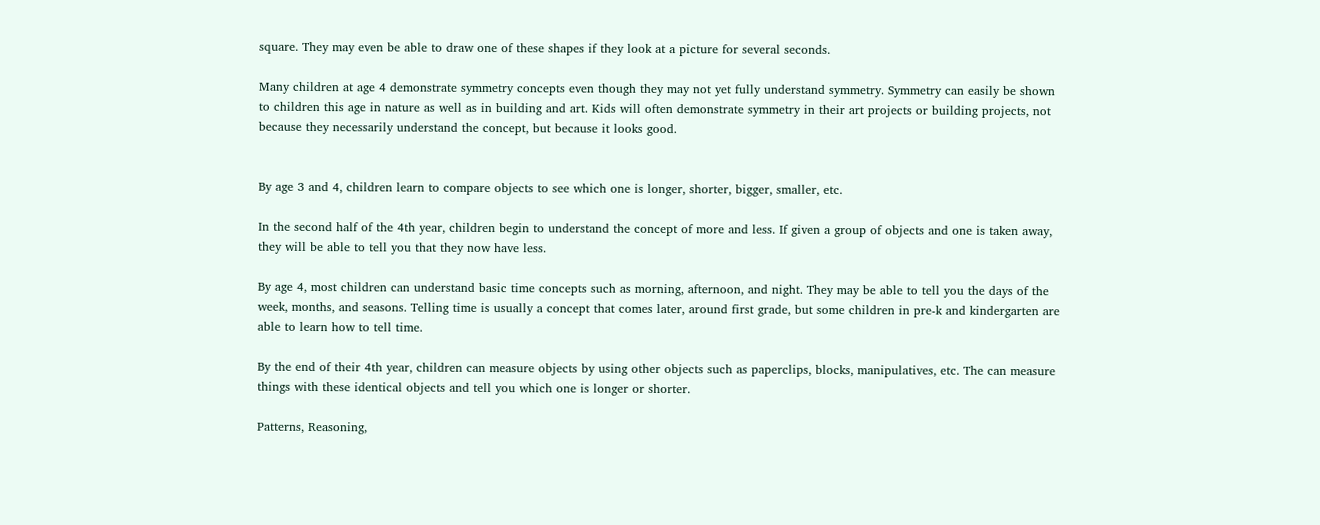square. They may even be able to draw one of these shapes if they look at a picture for several seconds.

Many children at age 4 demonstrate symmetry concepts even though they may not yet fully understand symmetry. Symmetry can easily be shown to children this age in nature as well as in building and art. Kids will often demonstrate symmetry in their art projects or building projects, not because they necessarily understand the concept, but because it looks good.


By age 3 and 4, children learn to compare objects to see which one is longer, shorter, bigger, smaller, etc.

In the second half of the 4th year, children begin to understand the concept of more and less. If given a group of objects and one is taken away, they will be able to tell you that they now have less.

By age 4, most children can understand basic time concepts such as morning, afternoon, and night. They may be able to tell you the days of the week, months, and seasons. Telling time is usually a concept that comes later, around first grade, but some children in pre-k and kindergarten are able to learn how to tell time.

By the end of their 4th year, children can measure objects by using other objects such as paperclips, blocks, manipulatives, etc. The can measure things with these identical objects and tell you which one is longer or shorter.

Patterns, Reasoning,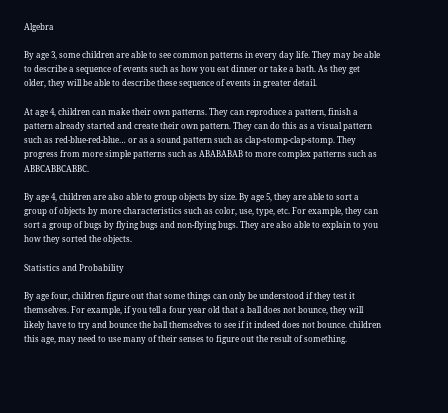Algebra

By age 3, some children are able to see common patterns in every day life. They may be able to describe a sequence of events such as how you eat dinner or take a bath. As they get older, they will be able to describe these sequence of events in greater detail.

At age 4, children can make their own patterns. They can reproduce a pattern, finish a pattern already started and create their own pattern. They can do this as a visual pattern such as red-blue-red-blue… or as a sound pattern such as clap-stomp-clap-stomp. They progress from more simple patterns such as ABABABAB to more complex patterns such as ABBCABBCABBC.

By age 4, children are also able to group objects by size. By age 5, they are able to sort a group of objects by more characteristics such as color, use, type, etc. For example, they can sort a group of bugs by flying bugs and non-flying bugs. They are also able to explain to you how they sorted the objects.

Statistics and Probability

By age four, children figure out that some things can only be understood if they test it themselves. For example, if you tell a four year old that a ball does not bounce, they will likely have to try and bounce the ball themselves to see if it indeed does not bounce. children this age, may need to use many of their senses to figure out the result of something.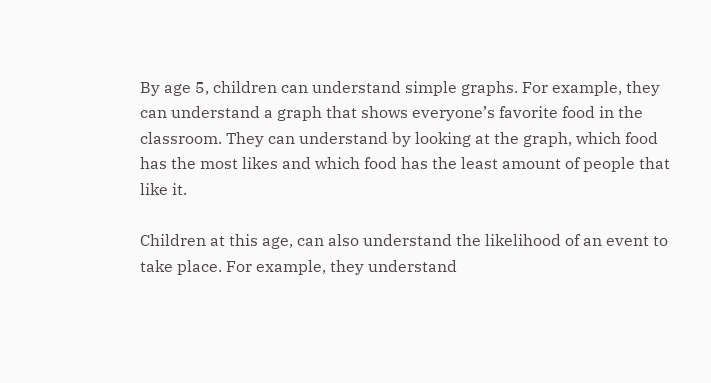By age 5, children can understand simple graphs. For example, they can understand a graph that shows everyone’s favorite food in the classroom. They can understand by looking at the graph, which food has the most likes and which food has the least amount of people that like it.

Children at this age, can also understand the likelihood of an event to take place. For example, they understand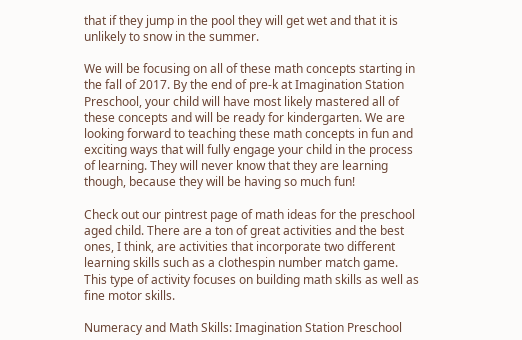that if they jump in the pool they will get wet and that it is unlikely to snow in the summer.

We will be focusing on all of these math concepts starting in the fall of 2017. By the end of pre-k at Imagination Station Preschool, your child will have most likely mastered all of these concepts and will be ready for kindergarten. We are looking forward to teaching these math concepts in fun and exciting ways that will fully engage your child in the process of learning. They will never know that they are learning though, because they will be having so much fun!

Check out our pintrest page of math ideas for the preschool aged child. There are a ton of great activities and the best ones, I think, are activities that incorporate two different learning skills such as a clothespin number match game. This type of activity focuses on building math skills as well as fine motor skills.

Numeracy and Math Skills: Imagination Station Preschool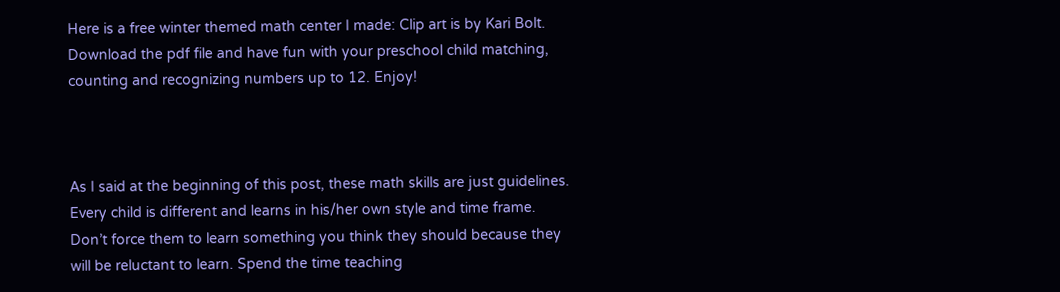Here is a free winter themed math center I made: Clip art is by Kari Bolt. Download the pdf file and have fun with your preschool child matching, counting and recognizing numbers up to 12. Enjoy!



As I said at the beginning of this post, these math skills are just guidelines. Every child is different and learns in his/her own style and time frame. Don’t force them to learn something you think they should because they will be reluctant to learn. Spend the time teaching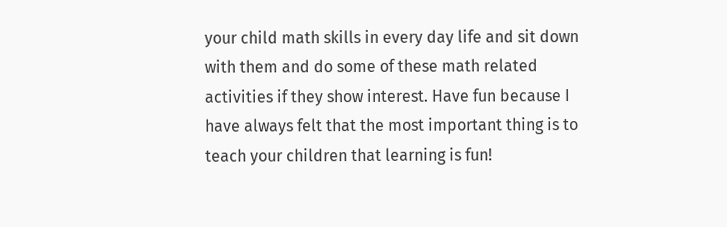your child math skills in every day life and sit down with them and do some of these math related activities if they show interest. Have fun because I have always felt that the most important thing is to teach your children that learning is fun!